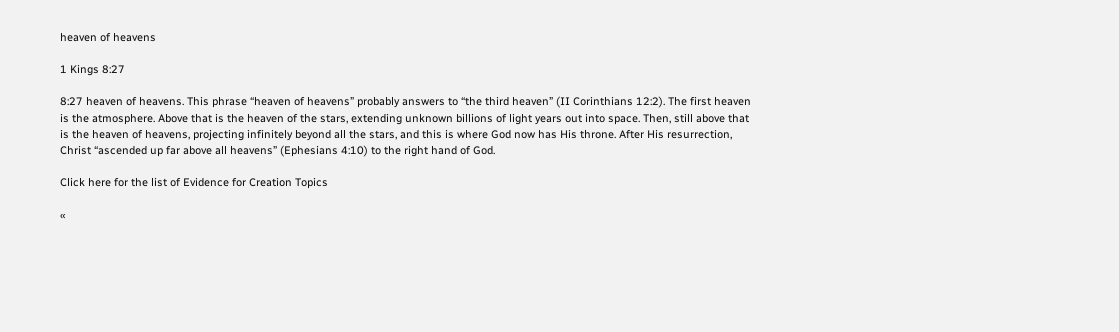heaven of heavens

1 Kings 8:27

8:27 heaven of heavens. This phrase “heaven of heavens” probably answers to “the third heaven” (II Corinthians 12:2). The first heaven is the atmosphere. Above that is the heaven of the stars, extending unknown billions of light years out into space. Then, still above that is the heaven of heavens, projecting infinitely beyond all the stars, and this is where God now has His throne. After His resurrection, Christ “ascended up far above all heavens” (Ephesians 4:10) to the right hand of God.

Click here for the list of Evidence for Creation Topics

«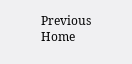Previous                Home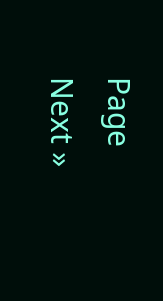Page                 Next »